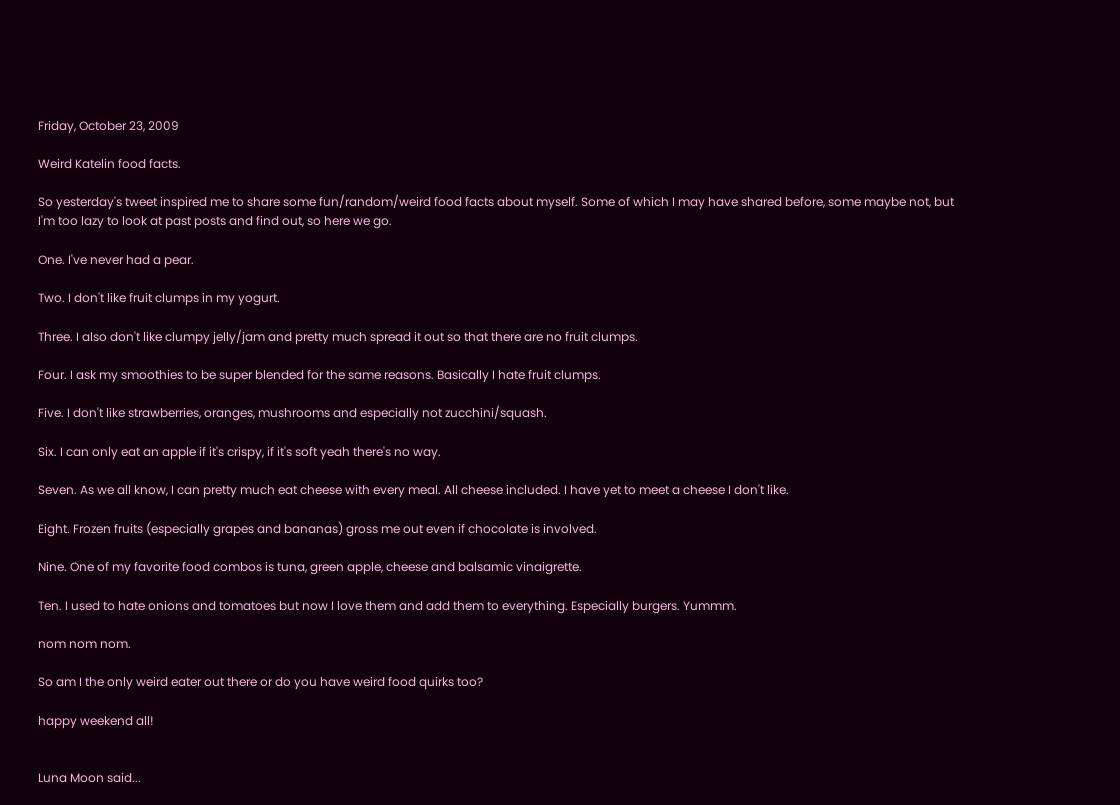Friday, October 23, 2009

Weird Katelin food facts.

So yesterday's tweet inspired me to share some fun/random/weird food facts about myself. Some of which I may have shared before, some maybe not, but I'm too lazy to look at past posts and find out, so here we go.

One. I've never had a pear.

Two. I don't like fruit clumps in my yogurt.

Three. I also don't like clumpy jelly/jam and pretty much spread it out so that there are no fruit clumps.

Four. I ask my smoothies to be super blended for the same reasons. Basically I hate fruit clumps.

Five. I don't like strawberries, oranges, mushrooms and especially not zucchini/squash.

Six. I can only eat an apple if it's crispy, if it's soft yeah there's no way.

Seven. As we all know, I can pretty much eat cheese with every meal. All cheese included. I have yet to meet a cheese I don't like.

Eight. Frozen fruits (especially grapes and bananas) gross me out even if chocolate is involved.

Nine. One of my favorite food combos is tuna, green apple, cheese and balsamic vinaigrette.

Ten. I used to hate onions and tomatoes but now I love them and add them to everything. Especially burgers. Yummm.

nom nom nom.

So am I the only weird eater out there or do you have weird food quirks too?

happy weekend all!


Luna Moon said...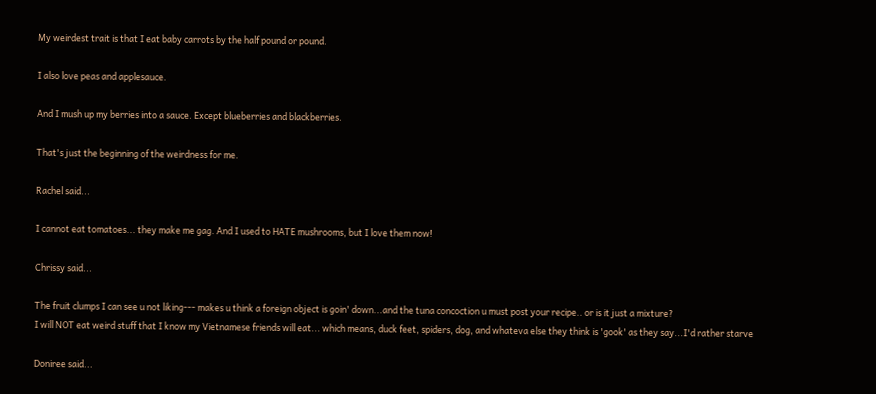My weirdest trait is that I eat baby carrots by the half pound or pound.

I also love peas and applesauce.

And I mush up my berries into a sauce. Except blueberries and blackberries.

That's just the beginning of the weirdness for me.

Rachel said...

I cannot eat tomatoes... they make me gag. And I used to HATE mushrooms, but I love them now!

Chrissy said...

The fruit clumps I can see u not liking--- makes u think a foreign object is goin' down...and the tuna concoction u must post your recipe.. or is it just a mixture?
I will NOT eat weird stuff that I know my Vietnamese friends will eat... which means, duck feet, spiders, dog, and whateva else they think is 'gook' as they say...I'd rather starve

Doniree said...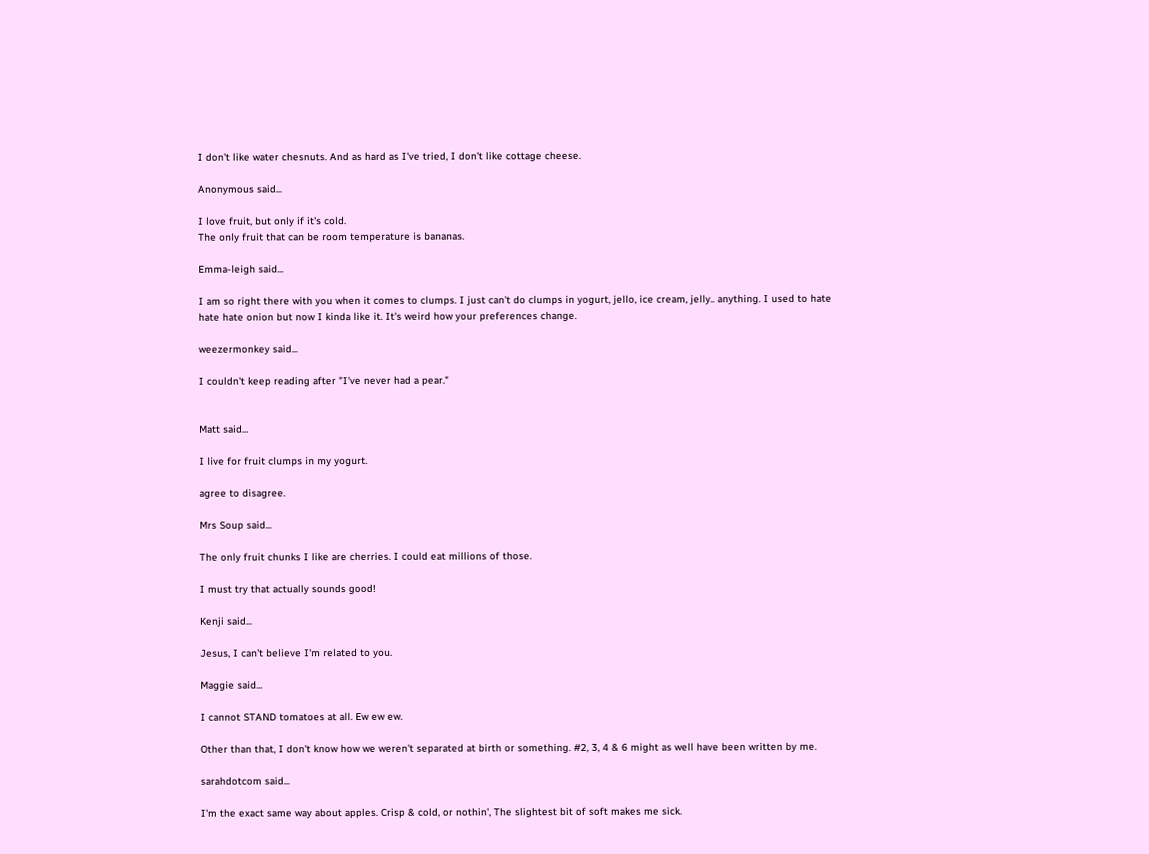I don't like water chesnuts. And as hard as I've tried, I don't like cottage cheese.

Anonymous said...

I love fruit, but only if it's cold.
The only fruit that can be room temperature is bananas.

Emma-leigh said...

I am so right there with you when it comes to clumps. I just can't do clumps in yogurt, jello, ice cream, jelly.. anything. I used to hate hate hate onion but now I kinda like it. It's weird how your preferences change.

weezermonkey said...

I couldn't keep reading after "I've never had a pear."


Matt said...

I live for fruit clumps in my yogurt.

agree to disagree.

Mrs Soup said...

The only fruit chunks I like are cherries. I could eat millions of those.

I must try that actually sounds good!

Kenji said...

Jesus, I can't believe I'm related to you.

Maggie said...

I cannot STAND tomatoes at all. Ew ew ew.

Other than that, I don't know how we weren't separated at birth or something. #2, 3, 4 & 6 might as well have been written by me.

sarahdotcom said...

I'm the exact same way about apples. Crisp & cold, or nothin', The slightest bit of soft makes me sick.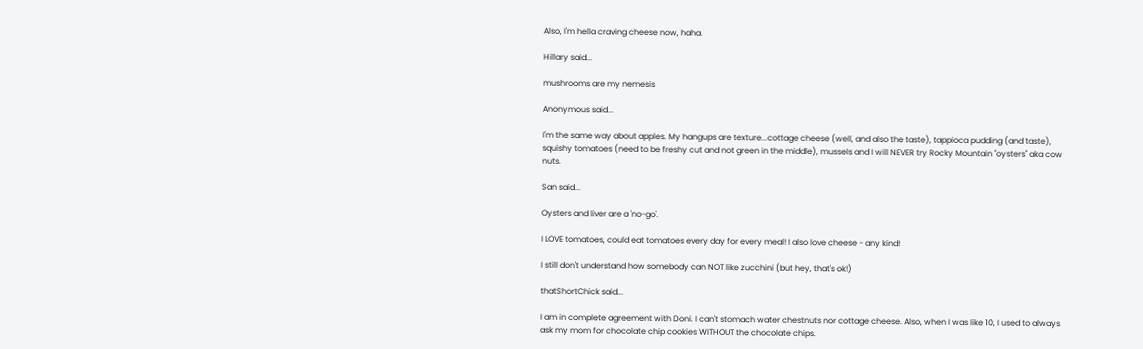Also, I'm hella craving cheese now, haha.

Hillary said...

mushrooms are my nemesis

Anonymous said...

I'm the same way about apples. My hangups are texture...cottage cheese (well, and also the taste), tappioca pudding (and taste), squishy tomatoes (need to be freshy cut and not green in the middle), mussels and I will NEVER try Rocky Mountain "oysters" aka cow nuts.

San said...

Oysters and liver are a 'no-go'.

I LOVE tomatoes, could eat tomatoes every day for every meal! I also love cheese - any kind!

I still don't understand how somebody can NOT like zucchini (but hey, that's ok!)

thatShortChick said...

I am in complete agreement with Doni. I can't stomach water chestnuts nor cottage cheese. Also, when I was like 10, I used to always ask my mom for chocolate chip cookies WITHOUT the chocolate chips.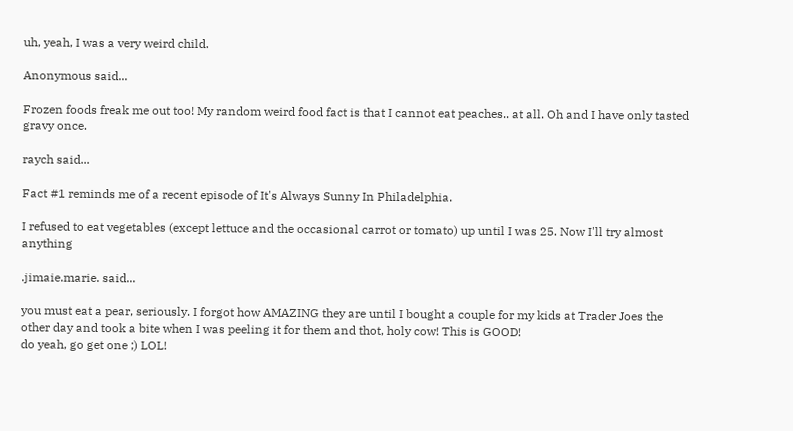uh, yeah, I was a very weird child.

Anonymous said...

Frozen foods freak me out too! My random weird food fact is that I cannot eat peaches.. at all. Oh and I have only tasted gravy once.

raych said...

Fact #1 reminds me of a recent episode of It's Always Sunny In Philadelphia.

I refused to eat vegetables (except lettuce and the occasional carrot or tomato) up until I was 25. Now I'll try almost anything

.jimaie.marie. said...

you must eat a pear, seriously. I forgot how AMAZING they are until I bought a couple for my kids at Trader Joes the other day and took a bite when I was peeling it for them and thot, holy cow! This is GOOD!
do yeah, go get one ;) LOL!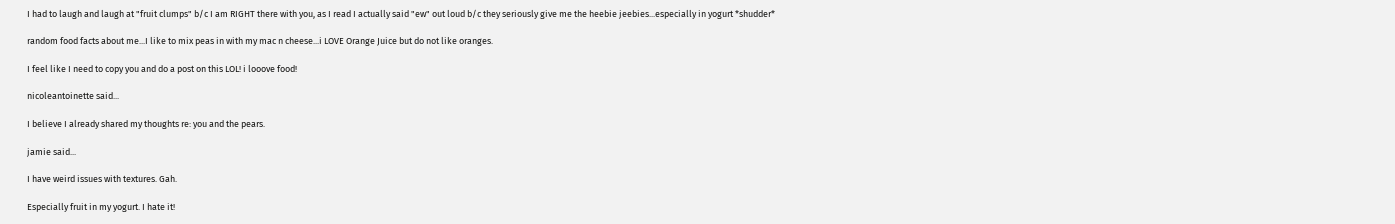I had to laugh and laugh at "fruit clumps" b/c I am RIGHT there with you, as I read I actually said "ew" out loud b/c they seriously give me the heebie jeebies...especially in yogurt *shudder*

random food facts about me...I like to mix peas in with my mac n cheese...i LOVE Orange Juice but do not like oranges.

I feel like I need to copy you and do a post on this LOL! i looove food!

nicoleantoinette said...

I believe I already shared my thoughts re: you and the pears.

jamie said...

I have weird issues with textures. Gah.

Especially fruit in my yogurt. I hate it!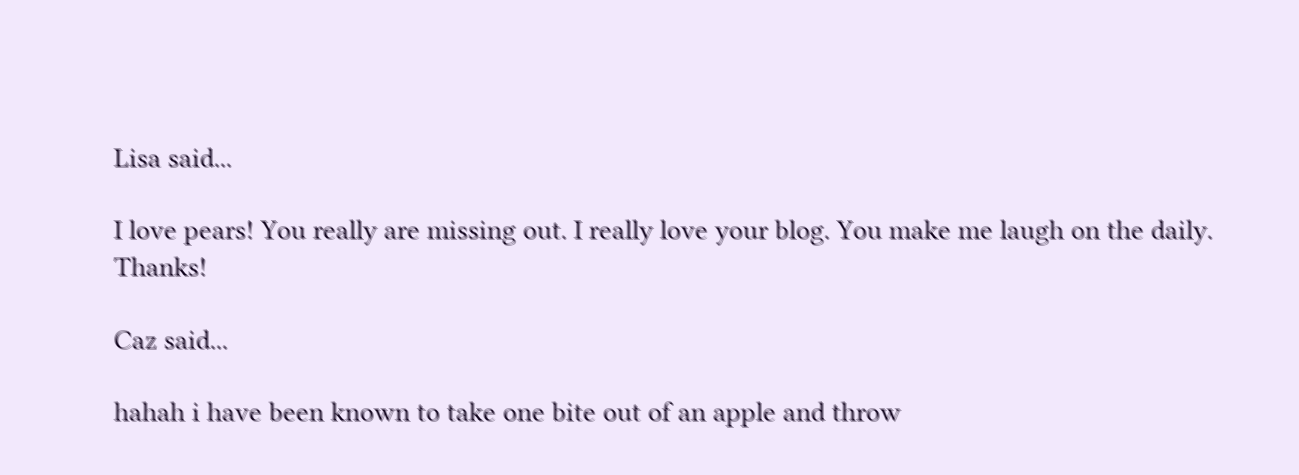Lisa said...

I love pears! You really are missing out. I really love your blog. You make me laugh on the daily. Thanks!

Caz said...

hahah i have been known to take one bite out of an apple and throw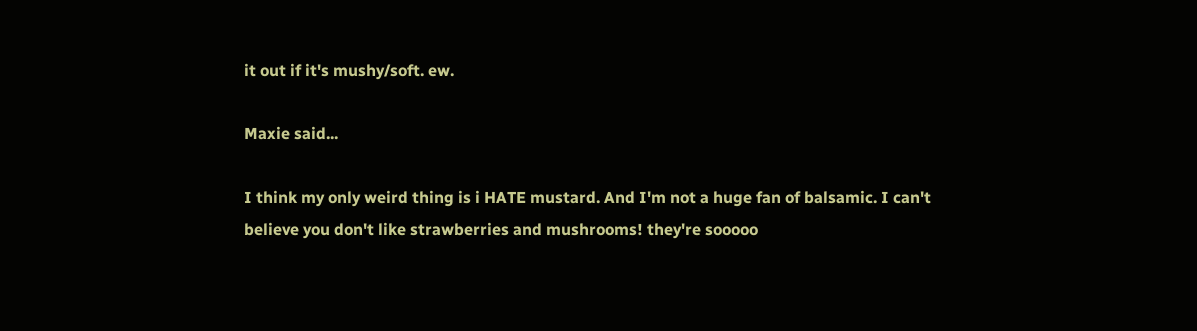it out if it's mushy/soft. ew.

Maxie said...

I think my only weird thing is i HATE mustard. And I'm not a huge fan of balsamic. I can't believe you don't like strawberries and mushrooms! they're sooooo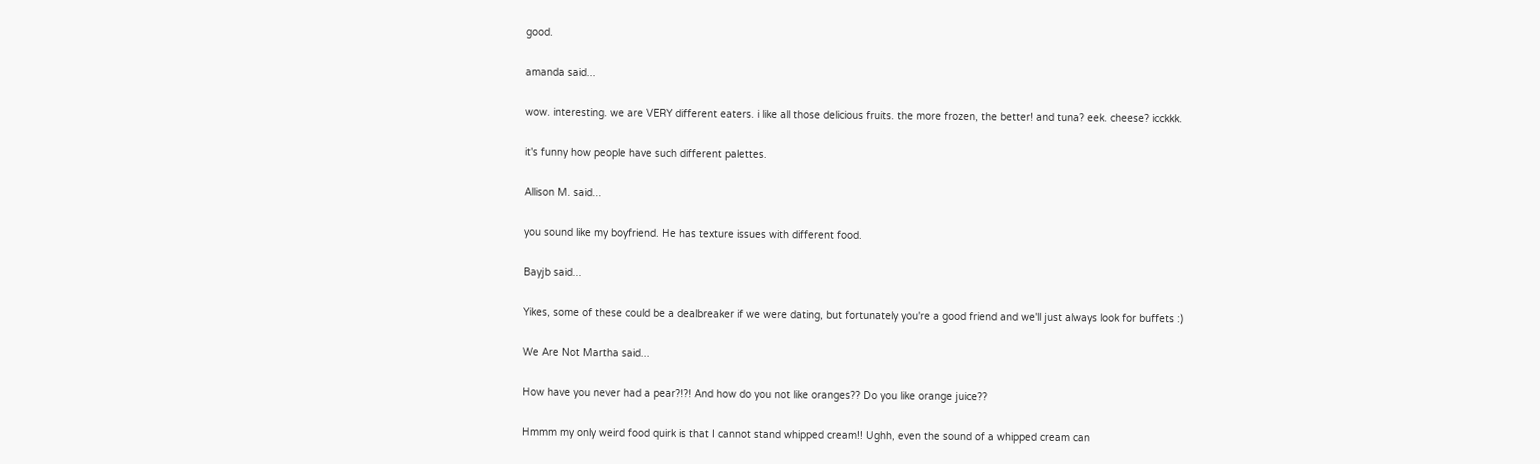good.

amanda said...

wow. interesting. we are VERY different eaters. i like all those delicious fruits. the more frozen, the better! and tuna? eek. cheese? icckkk.

it's funny how people have such different palettes.

Allison M. said...

you sound like my boyfriend. He has texture issues with different food.

Bayjb said...

Yikes, some of these could be a dealbreaker if we were dating, but fortunately you're a good friend and we'll just always look for buffets :)

We Are Not Martha said...

How have you never had a pear?!?! And how do you not like oranges?? Do you like orange juice??

Hmmm my only weird food quirk is that I cannot stand whipped cream!! Ughh, even the sound of a whipped cream can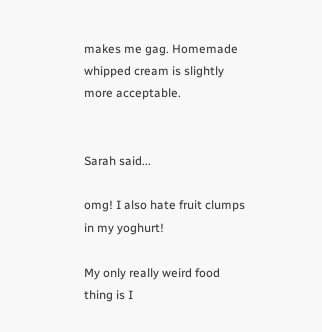makes me gag. Homemade whipped cream is slightly more acceptable.


Sarah said...

omg! I also hate fruit clumps in my yoghurt!

My only really weird food thing is I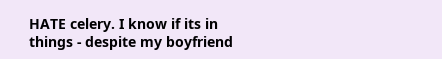HATE celery. I know if its in things - despite my boyfriend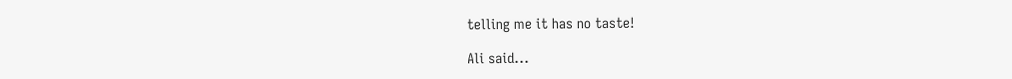telling me it has no taste!

Ali said...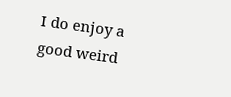I do enjoy a good weird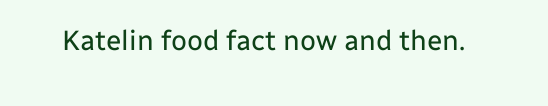Katelin food fact now and then.